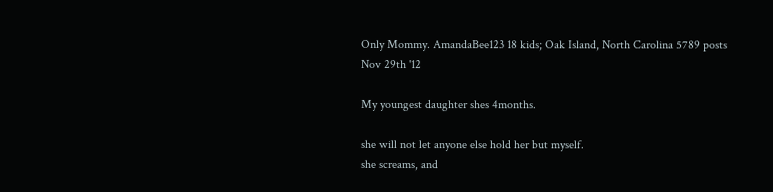Only Mommy. AmandaBee123 18 kids; Oak Island, North Carolina 5789 posts
Nov 29th '12

My youngest daughter shes 4months.

she will not let anyone else hold her but myself.
she screams, and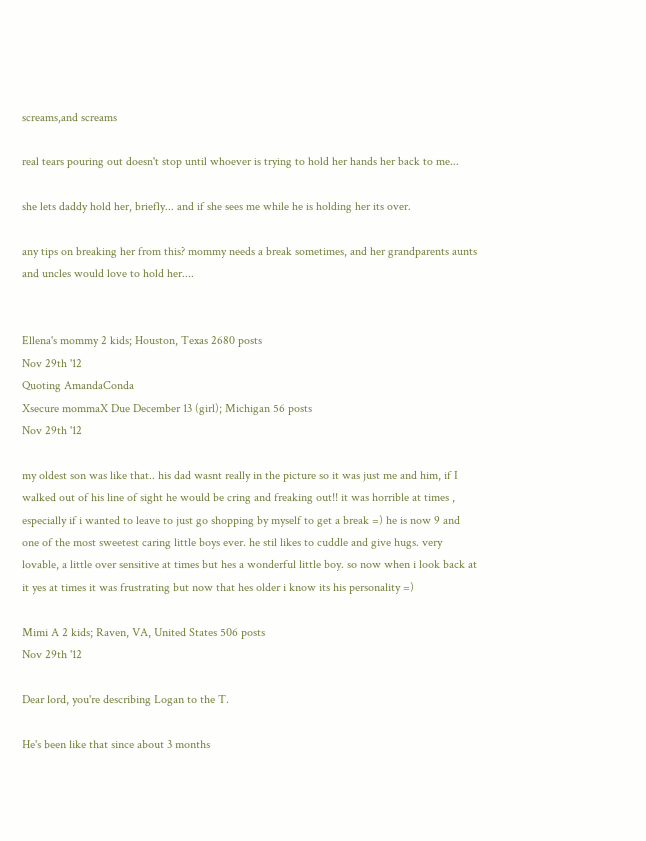screams,and screams

real tears pouring out doesn't stop until whoever is trying to hold her hands her back to me...

she lets daddy hold her, briefly... and if she sees me while he is holding her its over.

any tips on breaking her from this? mommy needs a break sometimes, and her grandparents aunts and uncles would love to hold her....


Ellena's mommy 2 kids; Houston, Texas 2680 posts
Nov 29th '12
Quoting AmandaConda
Xsecure mommaX Due December 13 (girl); Michigan 56 posts
Nov 29th '12

my oldest son was like that.. his dad wasnt really in the picture so it was just me and him, if I walked out of his line of sight he would be cring and freaking out!! it was horrible at times , especially if i wanted to leave to just go shopping by myself to get a break =) he is now 9 and one of the most sweetest caring little boys ever. he stil likes to cuddle and give hugs. very lovable, a little over sensitive at times but hes a wonderful little boy. so now when i look back at it yes at times it was frustrating but now that hes older i know its his personality =)

Mimi A 2 kids; Raven, VA, United States 506 posts
Nov 29th '12

Dear lord, you're describing Logan to the T.

He's been like that since about 3 months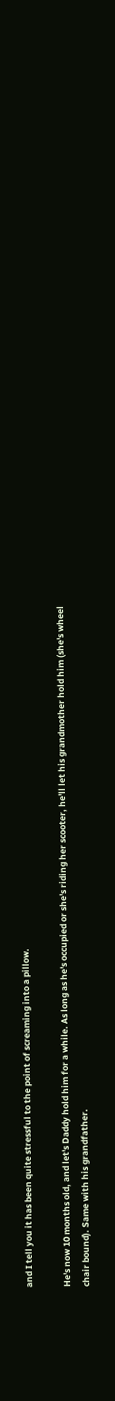and I tell you it has been quite stressful to the point of screaming into a pillow.

He's now 10 months old, and let's Daddy hold him for a while. As long as he's occupied or she's riding her scooter, he'll let his grandmother hold him (she's wheel chair bound). Same with his grandfather.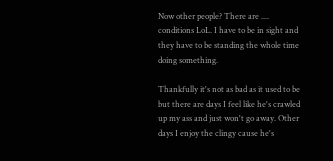Now other people? There are .... conditions LoL. I have to be in sight and they have to be standing the whole time doing something.

Thankfully it's not as bad as it used to be but there are days I feel like he's crawled up my ass and just won't go away. Other days I enjoy the clingy cause he's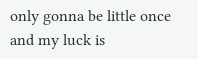only gonna be little once and my luck is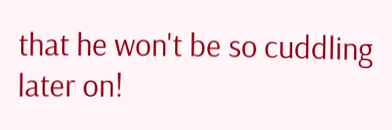that he won't be so cuddling later on!